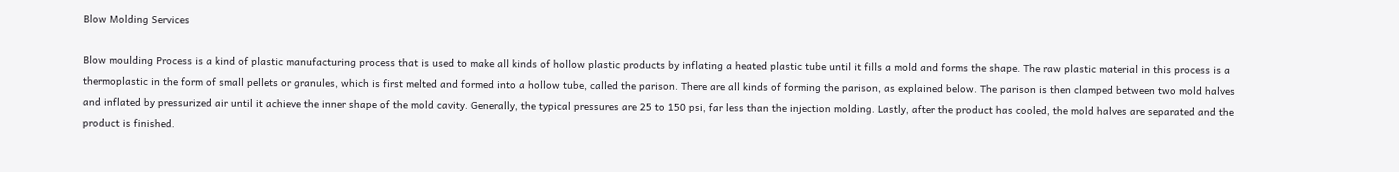Blow Molding Services

Blow moulding Process is a kind of plastic manufacturing process that is used to make all kinds of hollow plastic products by inflating a heated plastic tube until it fills a mold and forms the shape. The raw plastic material in this process is a thermoplastic in the form of small pellets or granules, which is first melted and formed into a hollow tube, called the parison. There are all kinds of forming the parison, as explained below. The parison is then clamped between two mold halves and inflated by pressurized air until it achieve the inner shape of the mold cavity. Generally, the typical pressures are 25 to 150 psi, far less than the injection molding. Lastly, after the product has cooled, the mold halves are separated and the product is finished.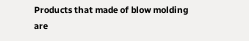Products that made of blow molding are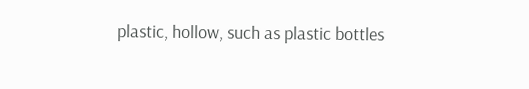plastic, hollow, such as plastic bottles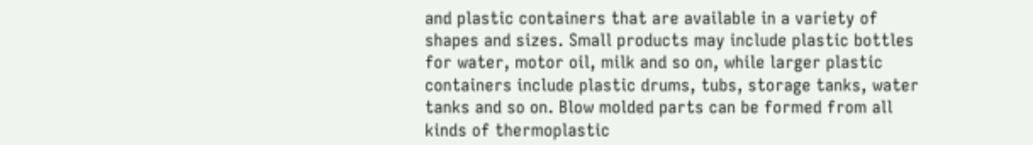and plastic containers that are available in a variety of shapes and sizes. Small products may include plastic bottles for water, motor oil, milk and so on, while larger plastic containers include plastic drums, tubs, storage tanks, water tanks and so on. Blow molded parts can be formed from all kinds of thermoplastic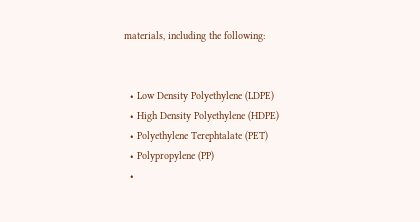materials, including the following:


  • Low Density Polyethylene (LDPE)
  • High Density Polyethylene (HDPE)
  • Polyethylene Terephtalate (PET)
  • Polypropylene (PP)
  •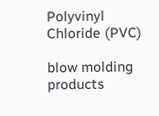Polyvinyl Chloride (PVC)

blow molding products